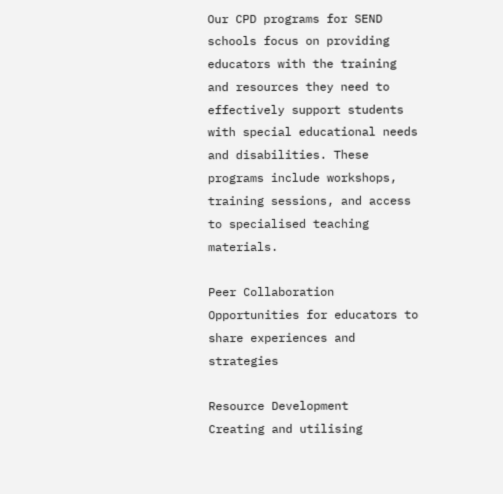Our CPD programs for SEND schools focus on providing educators with the training and resources they need to effectively support students with special educational needs and disabilities. These programs include workshops, training sessions, and access to specialised teaching materials.

Peer Collaboration
Opportunities for educators to share experiences and strategies

Resource Development
Creating and utilising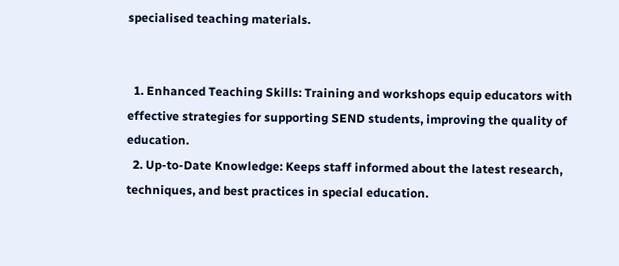specialised teaching materials.


  1. Enhanced Teaching Skills: Training and workshops equip educators with effective strategies for supporting SEND students, improving the quality of education.
  2. Up-to-Date Knowledge: Keeps staff informed about the latest research, techniques, and best practices in special education.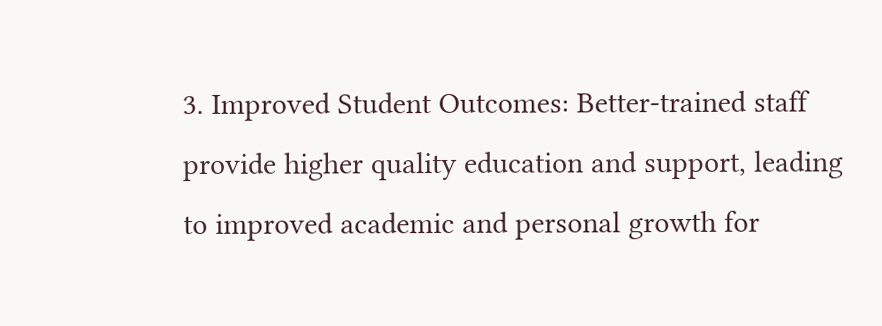3. Improved Student Outcomes: Better-trained staff provide higher quality education and support, leading to improved academic and personal growth for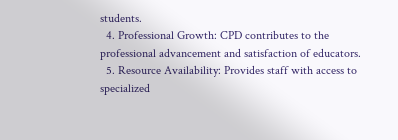students.
  4. Professional Growth: CPD contributes to the professional advancement and satisfaction of educators.
  5. Resource Availability: Provides staff with access to specialized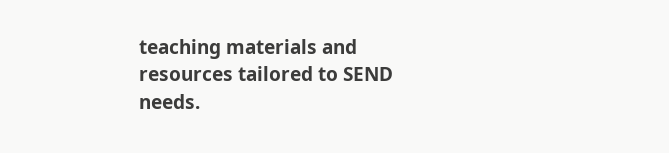teaching materials and resources tailored to SEND needs.